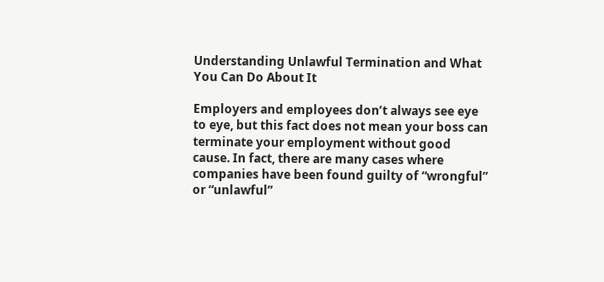Understanding Unlawful Termination and What You Can Do About It

Employers and employees don’t always see eye to eye, but this fact does not mean your boss can terminate your employment without good cause. In fact, there are many cases where companies have been found guilty of “wrongful” or “unlawful”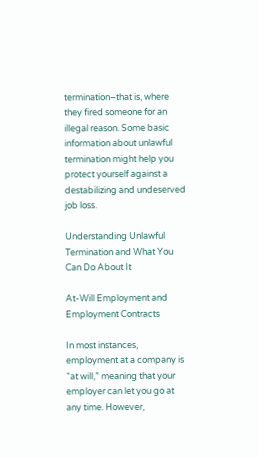termination–that is, where they fired someone for an illegal reason. Some basic information about unlawful termination might help you protect yourself against a destabilizing and undeserved job loss.

Understanding Unlawful Termination and What You Can Do About It

At-Will Employment and Employment Contracts

In most instances, employment at a company is “at will,” meaning that your employer can let you go at any time. However,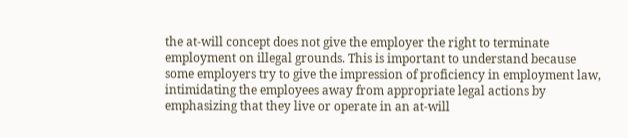the at-will concept does not give the employer the right to terminate employment on illegal grounds. This is important to understand because some employers try to give the impression of proficiency in employment law, intimidating the employees away from appropriate legal actions by emphasizing that they live or operate in an at-will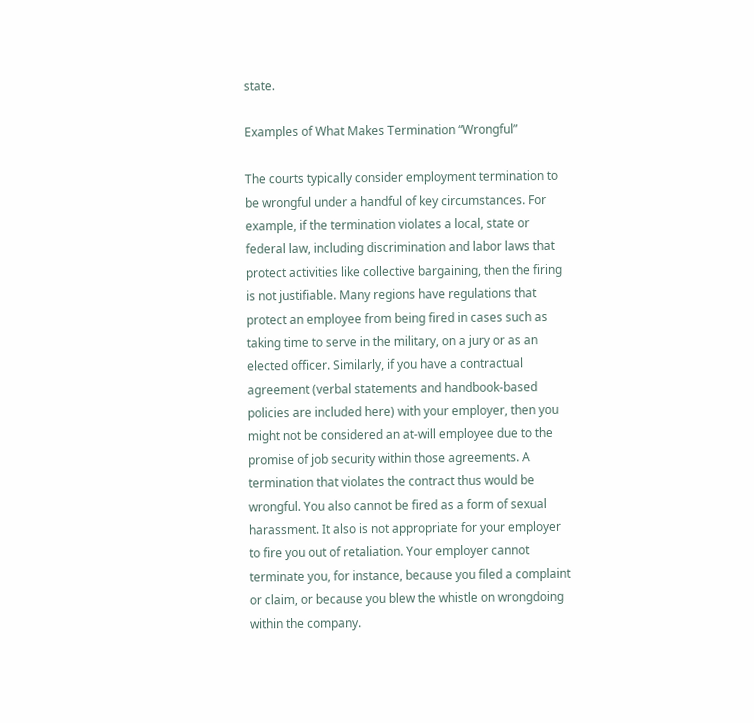state.

Examples of What Makes Termination “Wrongful”

The courts typically consider employment termination to be wrongful under a handful of key circumstances. For example, if the termination violates a local, state or federal law, including discrimination and labor laws that protect activities like collective bargaining, then the firing is not justifiable. Many regions have regulations that protect an employee from being fired in cases such as taking time to serve in the military, on a jury or as an elected officer. Similarly, if you have a contractual agreement (verbal statements and handbook-based policies are included here) with your employer, then you might not be considered an at-will employee due to the promise of job security within those agreements. A termination that violates the contract thus would be wrongful. You also cannot be fired as a form of sexual harassment. It also is not appropriate for your employer to fire you out of retaliation. Your employer cannot terminate you, for instance, because you filed a complaint or claim, or because you blew the whistle on wrongdoing within the company.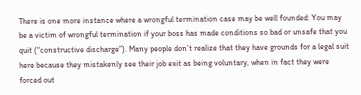There is one more instance where a wrongful termination case may be well founded: You may be a victim of wrongful termination if your boss has made conditions so bad or unsafe that you quit (“constructive discharge”). Many people don’t realize that they have grounds for a legal suit here because they mistakenly see their job exit as being voluntary, when in fact they were forced out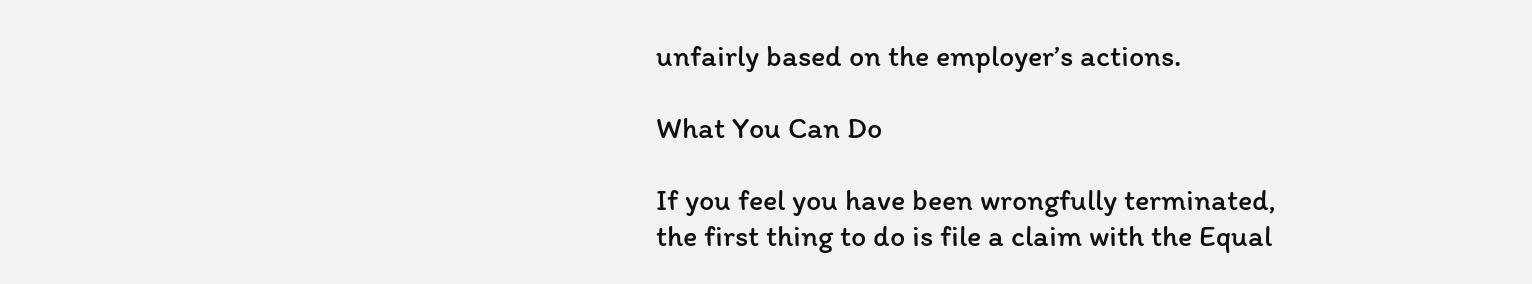unfairly based on the employer’s actions.

What You Can Do

If you feel you have been wrongfully terminated, the first thing to do is file a claim with the Equal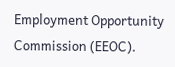Employment Opportunity Commission (EEOC).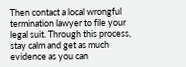Then contact a local wrongful termination lawyer to file your legal suit. Through this process, stay calm and get as much evidence as you can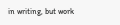in writing, but work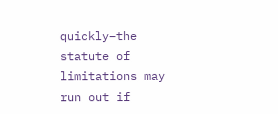quickly–the statute of limitations may run out if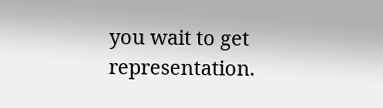you wait to get representation.